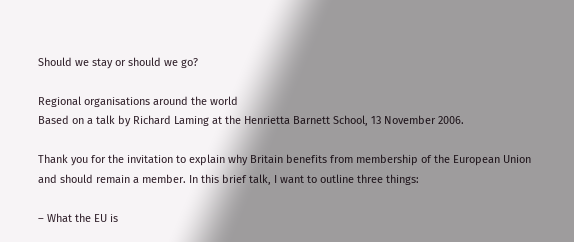Should we stay or should we go?

Regional organisations around the world
Based on a talk by Richard Laming at the Henrietta Barnett School, 13 November 2006.

Thank you for the invitation to explain why Britain benefits from membership of the European Union and should remain a member. In this brief talk, I want to outline three things:

– What the EU is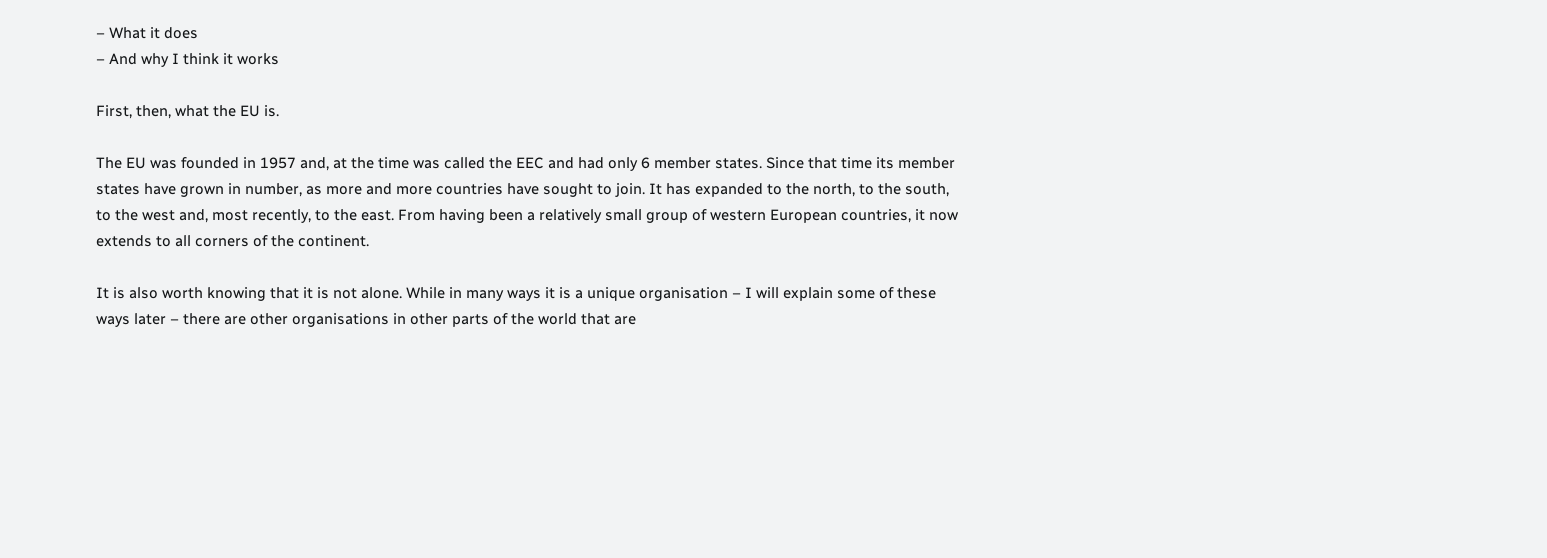– What it does
– And why I think it works

First, then, what the EU is.

The EU was founded in 1957 and, at the time was called the EEC and had only 6 member states. Since that time its member states have grown in number, as more and more countries have sought to join. It has expanded to the north, to the south, to the west and, most recently, to the east. From having been a relatively small group of western European countries, it now extends to all corners of the continent.

It is also worth knowing that it is not alone. While in many ways it is a unique organisation – I will explain some of these ways later – there are other organisations in other parts of the world that are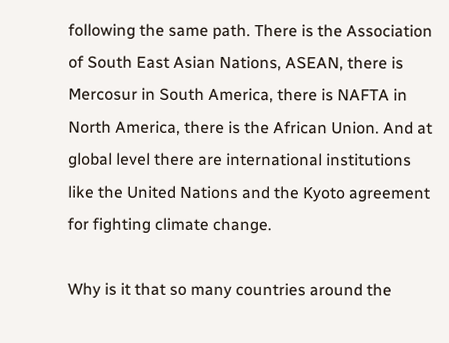following the same path. There is the Association of South East Asian Nations, ASEAN, there is Mercosur in South America, there is NAFTA in North America, there is the African Union. And at global level there are international institutions like the United Nations and the Kyoto agreement for fighting climate change.

Why is it that so many countries around the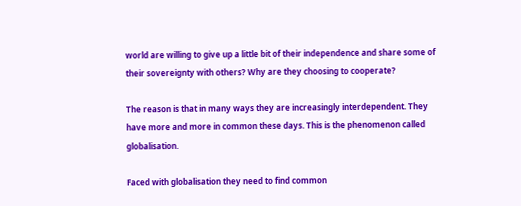world are willing to give up a little bit of their independence and share some of their sovereignty with others? Why are they choosing to cooperate?

The reason is that in many ways they are increasingly interdependent. They have more and more in common these days. This is the phenomenon called globalisation.

Faced with globalisation they need to find common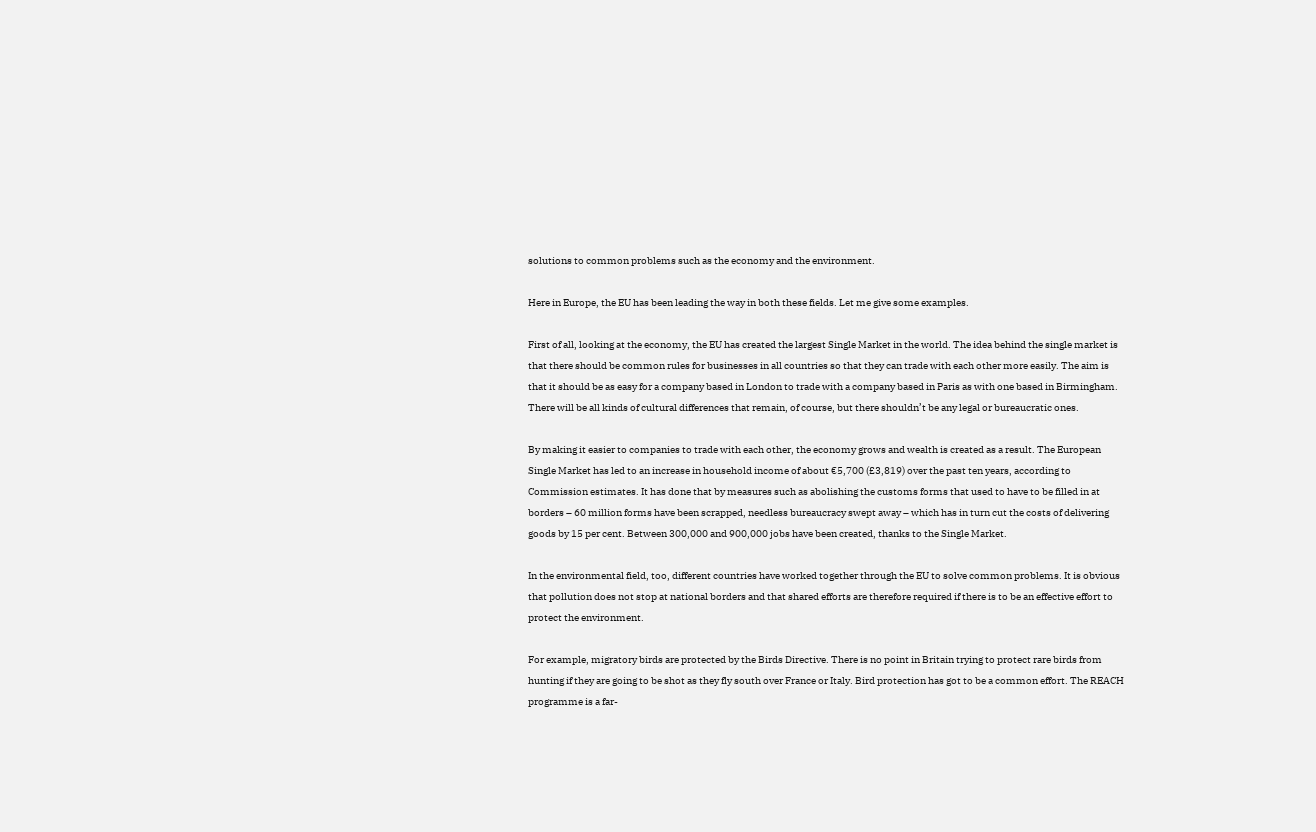solutions to common problems such as the economy and the environment.

Here in Europe, the EU has been leading the way in both these fields. Let me give some examples.

First of all, looking at the economy, the EU has created the largest Single Market in the world. The idea behind the single market is that there should be common rules for businesses in all countries so that they can trade with each other more easily. The aim is that it should be as easy for a company based in London to trade with a company based in Paris as with one based in Birmingham. There will be all kinds of cultural differences that remain, of course, but there shouldn’t be any legal or bureaucratic ones.

By making it easier to companies to trade with each other, the economy grows and wealth is created as a result. The European Single Market has led to an increase in household income of about €5,700 (£3,819) over the past ten years, according to Commission estimates. It has done that by measures such as abolishing the customs forms that used to have to be filled in at borders – 60 million forms have been scrapped, needless bureaucracy swept away – which has in turn cut the costs of delivering goods by 15 per cent. Between 300,000 and 900,000 jobs have been created, thanks to the Single Market.

In the environmental field, too, different countries have worked together through the EU to solve common problems. It is obvious that pollution does not stop at national borders and that shared efforts are therefore required if there is to be an effective effort to protect the environment.

For example, migratory birds are protected by the Birds Directive. There is no point in Britain trying to protect rare birds from hunting if they are going to be shot as they fly south over France or Italy. Bird protection has got to be a common effort. The REACH programme is a far-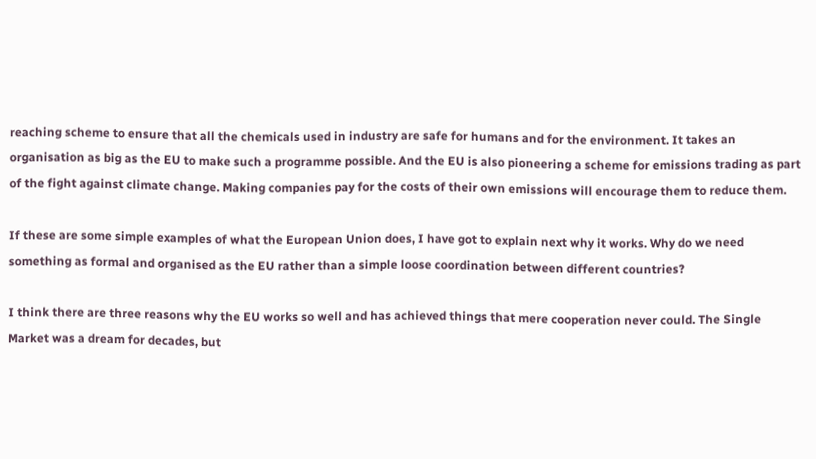reaching scheme to ensure that all the chemicals used in industry are safe for humans and for the environment. It takes an organisation as big as the EU to make such a programme possible. And the EU is also pioneering a scheme for emissions trading as part of the fight against climate change. Making companies pay for the costs of their own emissions will encourage them to reduce them.

If these are some simple examples of what the European Union does, I have got to explain next why it works. Why do we need something as formal and organised as the EU rather than a simple loose coordination between different countries?

I think there are three reasons why the EU works so well and has achieved things that mere cooperation never could. The Single Market was a dream for decades, but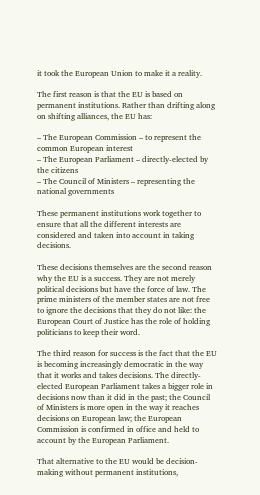it took the European Union to make it a reality.

The first reason is that the EU is based on permanent institutions. Rather than drifting along on shifting alliances, the EU has:

– The European Commission – to represent the common European interest
– The European Parliament – directly-elected by the citizens
– The Council of Ministers – representing the national governments

These permanent institutions work together to ensure that all the different interests are considered and taken into account in taking decisions.

These decisions themselves are the second reason why the EU is a success. They are not merely political decisions but have the force of law. The prime ministers of the member states are not free to ignore the decisions that they do not like: the European Court of Justice has the role of holding politicians to keep their word.

The third reason for success is the fact that the EU is becoming increasingly democratic in the way that it works and takes decisions. The directly-elected European Parliament takes a bigger role in decisions now than it did in the past; the Council of Ministers is more open in the way it reaches decisions on European law; the European Commission is confirmed in office and held to account by the European Parliament.

That alternative to the EU would be decision-making without permanent institutions,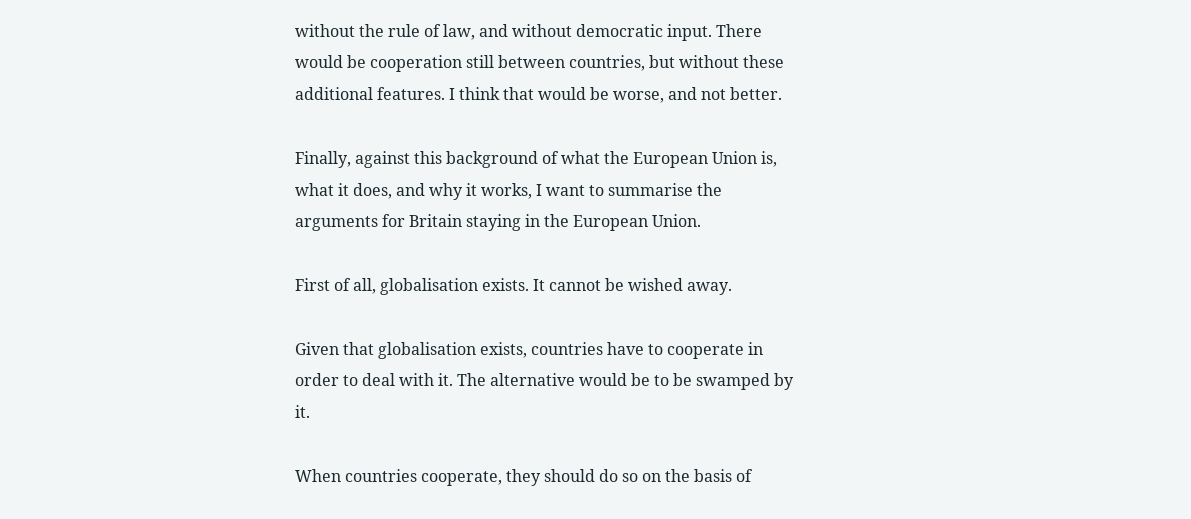without the rule of law, and without democratic input. There would be cooperation still between countries, but without these additional features. I think that would be worse, and not better.

Finally, against this background of what the European Union is, what it does, and why it works, I want to summarise the arguments for Britain staying in the European Union.

First of all, globalisation exists. It cannot be wished away.

Given that globalisation exists, countries have to cooperate in order to deal with it. The alternative would be to be swamped by it.

When countries cooperate, they should do so on the basis of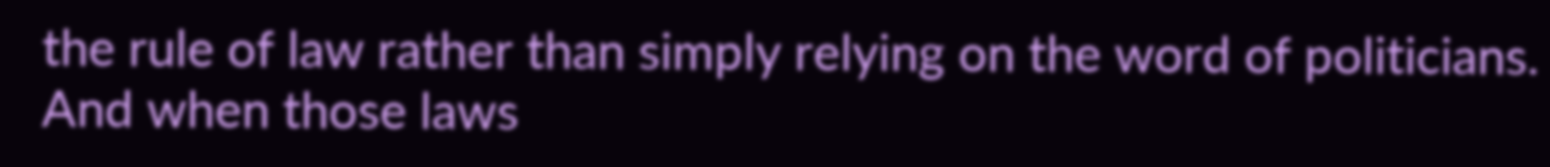the rule of law rather than simply relying on the word of politicians. And when those laws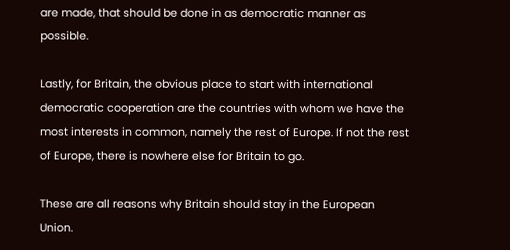are made, that should be done in as democratic manner as possible.

Lastly, for Britain, the obvious place to start with international democratic cooperation are the countries with whom we have the most interests in common, namely the rest of Europe. If not the rest of Europe, there is nowhere else for Britain to go.

These are all reasons why Britain should stay in the European Union.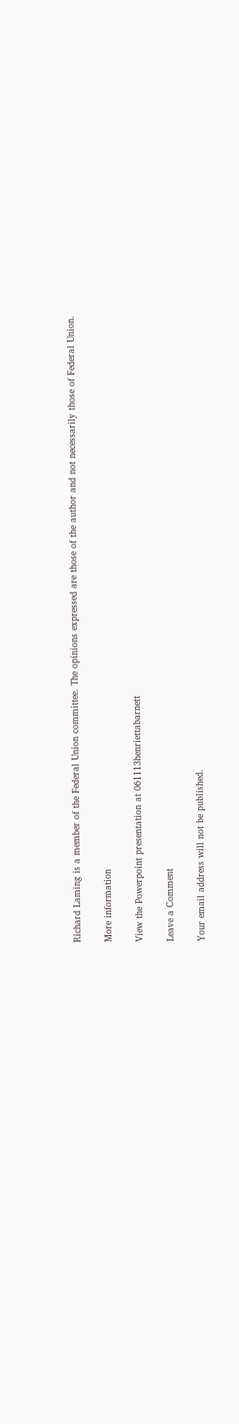Richard Laming is a member of the Federal Union committee. The opinions expressed are those of the author and not necessarily those of Federal Union.

More information

View the Powerpoint presentation at 061113henriettabarnett

Leave a Comment

Your email address will not be published.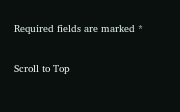Required fields are marked *

Scroll to Top